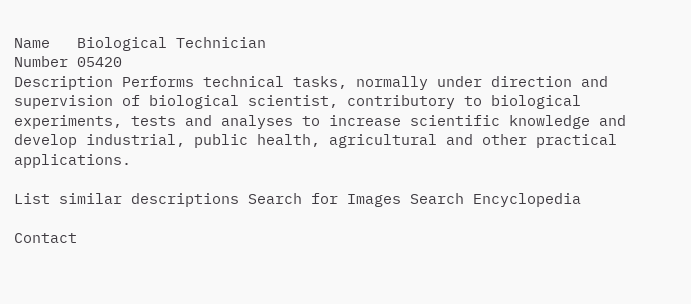Name   Biological Technician
Number 05420
Description Performs technical tasks, normally under direction and supervision of biological scientist, contributory to biological experiments, tests and analyses to increase scientific knowledge and develop industrial, public health, agricultural and other practical applications.

List similar descriptions Search for Images Search Encyclopedia

Contact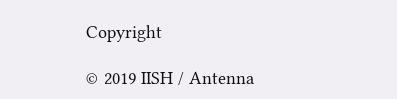Copyright

© 2019 IISH / Antenna